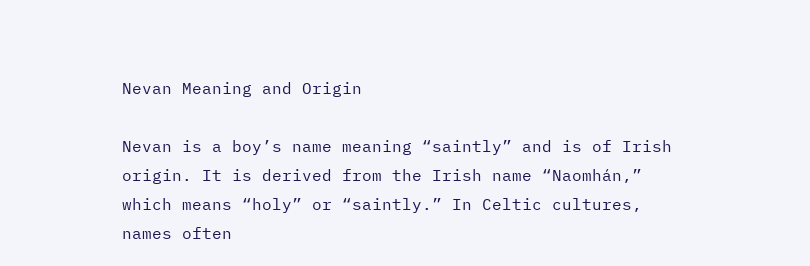Nevan Meaning and Origin

Nevan is a boy’s name meaning “saintly” and is of Irish origin. It is derived from the Irish name “Naomhán,” which means “holy” or “saintly.” In Celtic cultures, names often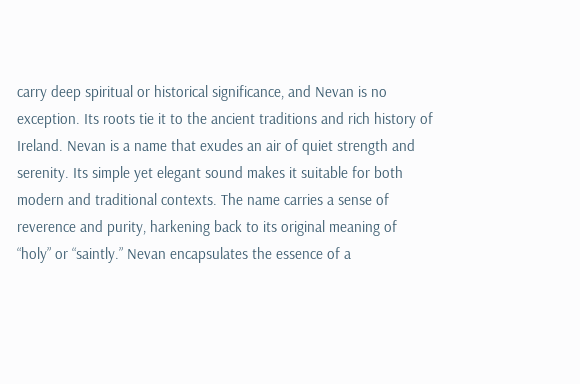carry deep spiritual or historical significance, and Nevan is no exception. Its roots tie it to the ancient traditions and rich history of Ireland. Nevan is a name that exudes an air of quiet strength and serenity. Its simple yet elegant sound makes it suitable for both modern and traditional contexts. The name carries a sense of reverence and purity, harkening back to its original meaning of “holy” or “saintly.” Nevan encapsulates the essence of a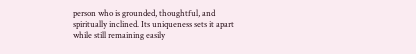person who is grounded, thoughtful, and spiritually inclined. Its uniqueness sets it apart while still remaining easily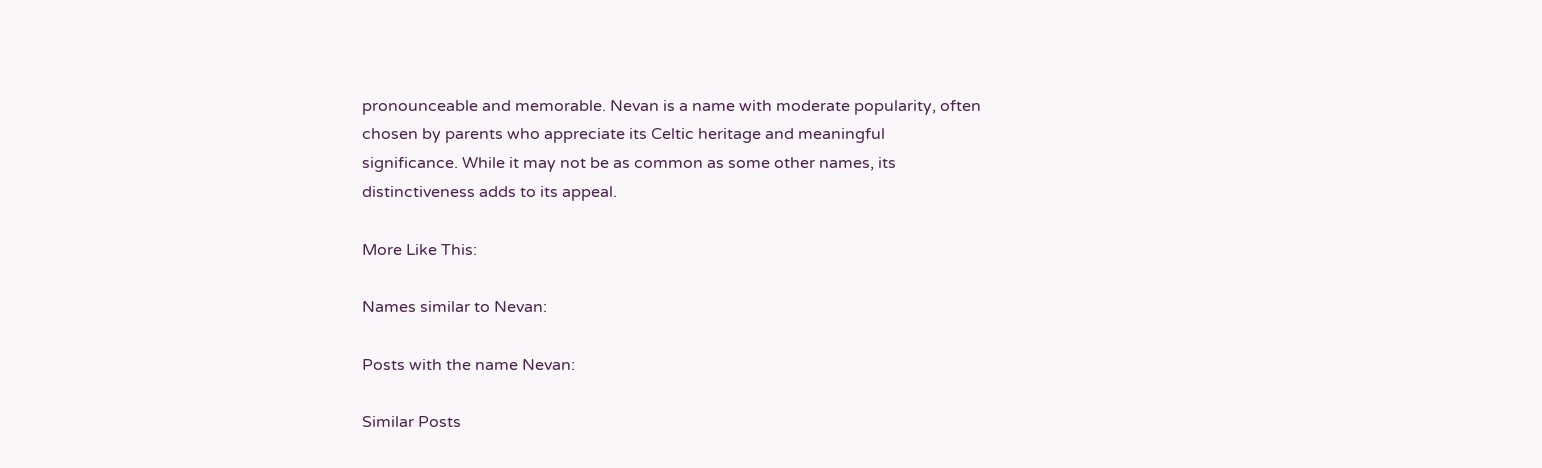pronounceable and memorable. Nevan is a name with moderate popularity, often chosen by parents who appreciate its Celtic heritage and meaningful significance. While it may not be as common as some other names, its distinctiveness adds to its appeal.

More Like This:

Names similar to Nevan:

Posts with the name Nevan:

Similar Posts